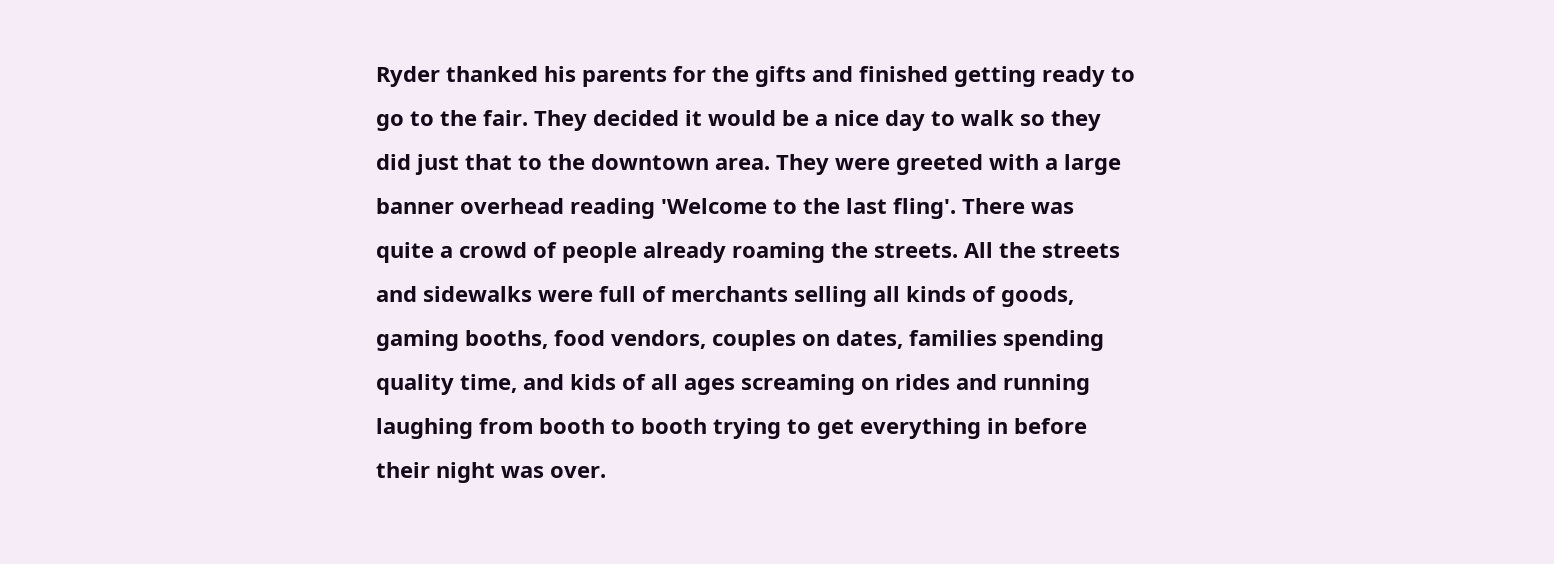Ryder thanked his parents for the gifts and finished getting ready to go to the fair. They decided it would be a nice day to walk so they did just that to the downtown area. They were greeted with a large banner overhead reading 'Welcome to the last fling'. There was quite a crowd of people already roaming the streets. All the streets and sidewalks were full of merchants selling all kinds of goods, gaming booths, food vendors, couples on dates, families spending quality time, and kids of all ages screaming on rides and running laughing from booth to booth trying to get everything in before their night was over.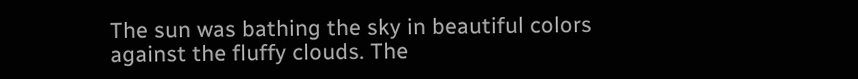The sun was bathing the sky in beautiful colors against the fluffy clouds. The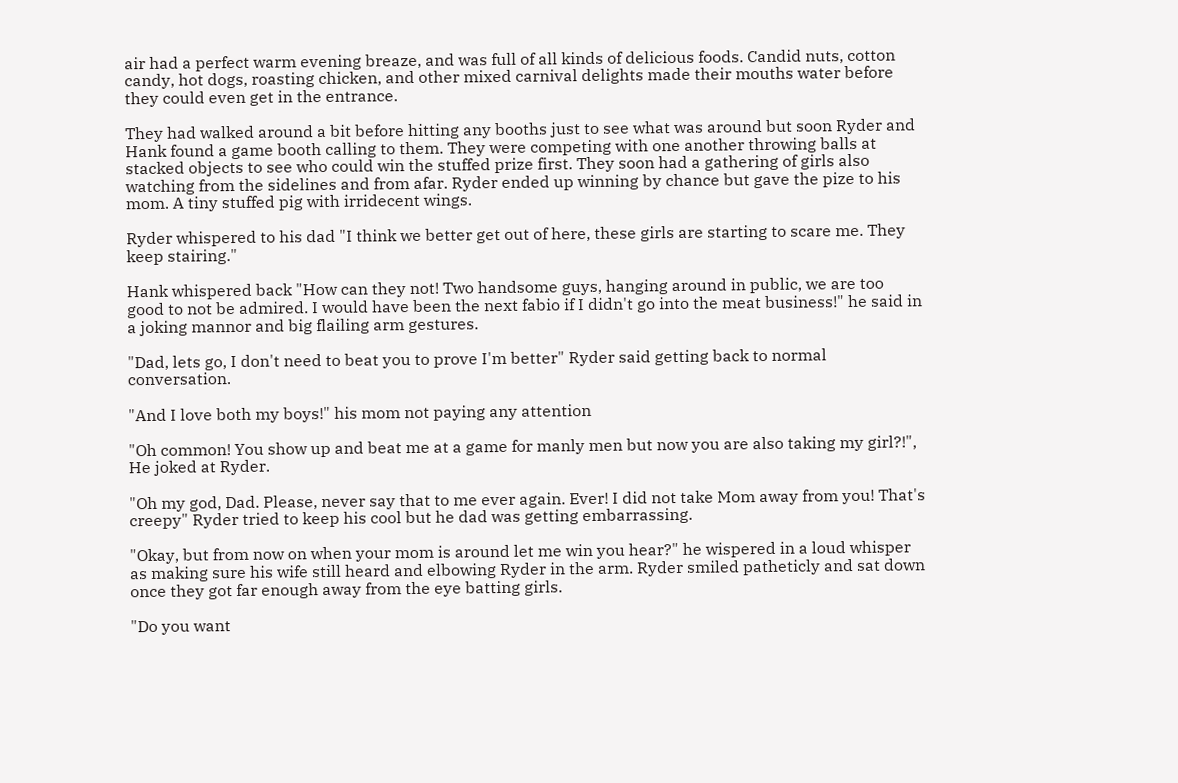air had a perfect warm evening breaze, and was full of all kinds of delicious foods. Candid nuts, cotton candy, hot dogs, roasting chicken, and other mixed carnival delights made their mouths water before they could even get in the entrance.

They had walked around a bit before hitting any booths just to see what was around but soon Ryder and Hank found a game booth calling to them. They were competing with one another throwing balls at stacked objects to see who could win the stuffed prize first. They soon had a gathering of girls also watching from the sidelines and from afar. Ryder ended up winning by chance but gave the pize to his mom. A tiny stuffed pig with irridecent wings.

Ryder whispered to his dad "I think we better get out of here, these girls are starting to scare me. They keep stairing."

Hank whispered back "How can they not! Two handsome guys, hanging around in public, we are too good to not be admired. I would have been the next fabio if I didn't go into the meat business!" he said in a joking mannor and big flailing arm gestures.

"Dad, lets go, I don't need to beat you to prove I'm better" Ryder said getting back to normal conversation.

"And I love both my boys!" his mom not paying any attention

"Oh common! You show up and beat me at a game for manly men but now you are also taking my girl?!", He joked at Ryder.

"Oh my god, Dad. Please, never say that to me ever again. Ever! I did not take Mom away from you! That's creepy" Ryder tried to keep his cool but he dad was getting embarrassing.

"Okay, but from now on when your mom is around let me win you hear?" he wispered in a loud whisper as making sure his wife still heard and elbowing Ryder in the arm. Ryder smiled patheticly and sat down once they got far enough away from the eye batting girls.

"Do you want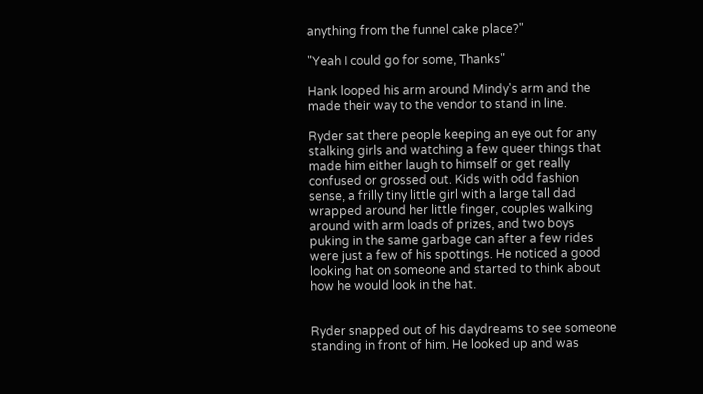anything from the funnel cake place?"

"Yeah I could go for some, Thanks"

Hank looped his arm around Mindy's arm and the made their way to the vendor to stand in line.

Ryder sat there people keeping an eye out for any stalking girls and watching a few queer things that made him either laugh to himself or get really confused or grossed out. Kids with odd fashion sense, a frilly tiny little girl with a large tall dad wrapped around her little finger, couples walking around with arm loads of prizes, and two boys puking in the same garbage can after a few rides were just a few of his spottings. He noticed a good looking hat on someone and started to think about how he would look in the hat.


Ryder snapped out of his daydreams to see someone standing in front of him. He looked up and was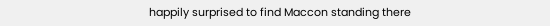happily surprised to find Maccon standing there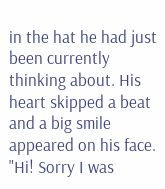in the hat he had just been currently thinking about. His heart skipped a beat and a big smile appeared on his face. "Hi! Sorry I was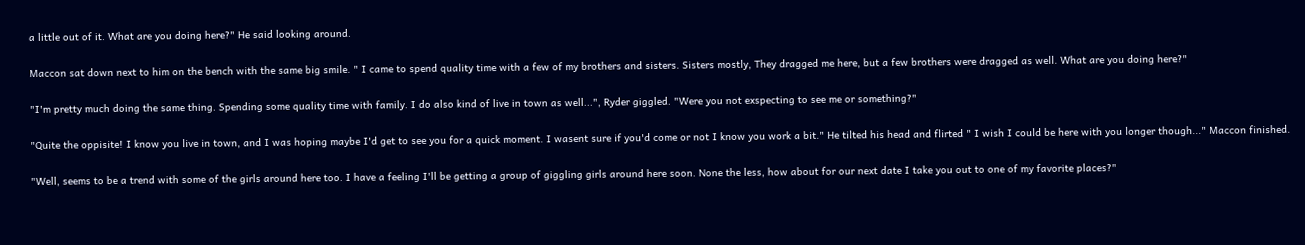a little out of it. What are you doing here?" He said looking around.

Maccon sat down next to him on the bench with the same big smile. " I came to spend quality time with a few of my brothers and sisters. Sisters mostly, They dragged me here, but a few brothers were dragged as well. What are you doing here?"

"I'm pretty much doing the same thing. Spending some quality time with family. I do also kind of live in town as well...", Ryder giggled. "Were you not exspecting to see me or something?"

"Quite the oppisite! I know you live in town, and I was hoping maybe I'd get to see you for a quick moment. I wasent sure if you'd come or not I know you work a bit." He tilted his head and flirted " I wish I could be here with you longer though..." Maccon finished.

"Well, seems to be a trend with some of the girls around here too. I have a feeling I'll be getting a group of giggling girls around here soon. None the less, how about for our next date I take you out to one of my favorite places?"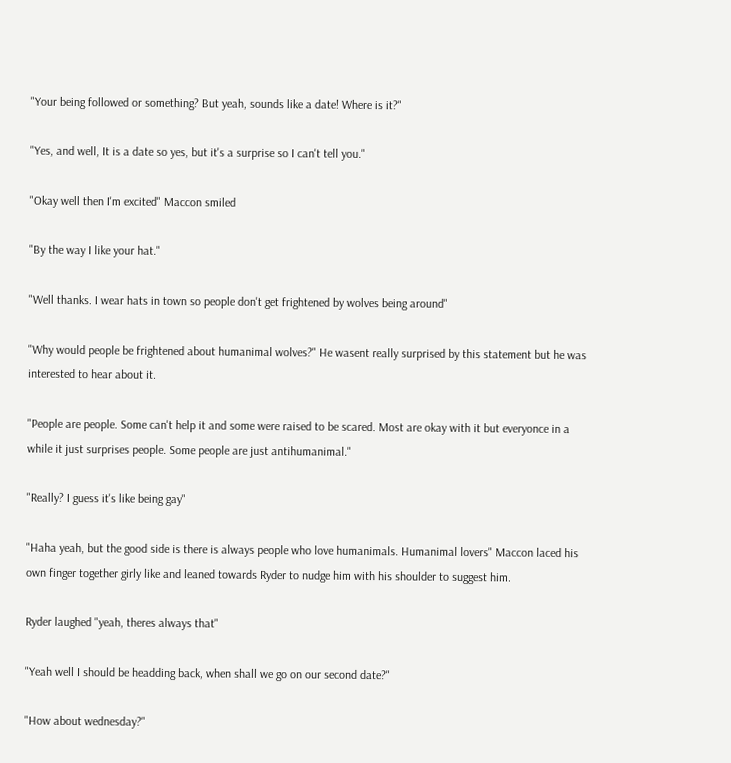"Your being followed or something? But yeah, sounds like a date! Where is it?"

"Yes, and well, It is a date so yes, but it's a surprise so I can't tell you."

"Okay well then I'm excited" Maccon smiled

"By the way I like your hat."

"Well thanks. I wear hats in town so people don't get frightened by wolves being around"

"Why would people be frightened about humanimal wolves?" He wasent really surprised by this statement but he was interested to hear about it.

"People are people. Some can't help it and some were raised to be scared. Most are okay with it but everyonce in a while it just surprises people. Some people are just antihumanimal."

"Really? I guess it's like being gay"

"Haha yeah, but the good side is there is always people who love humanimals. Humanimal lovers" Maccon laced his own finger together girly like and leaned towards Ryder to nudge him with his shoulder to suggest him.

Ryder laughed "yeah, theres always that"

"Yeah well I should be headding back, when shall we go on our second date?"

"How about wednesday?"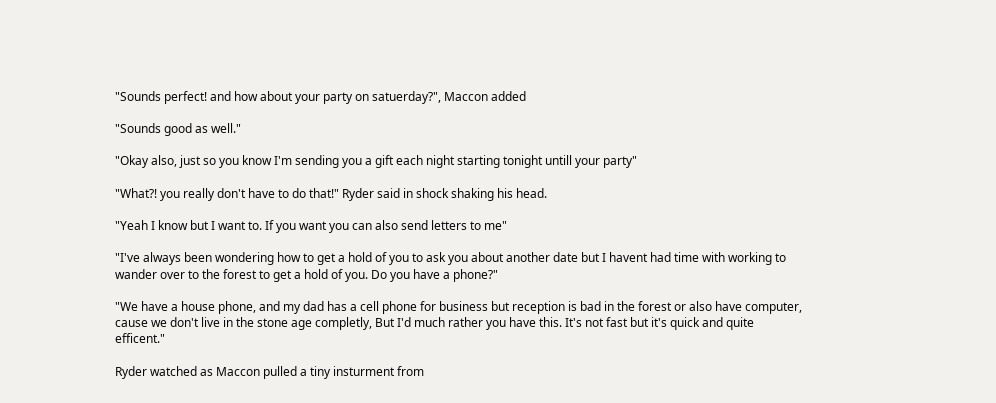"Sounds perfect! and how about your party on satuerday?", Maccon added

"Sounds good as well."

"Okay also, just so you know I'm sending you a gift each night starting tonight untill your party"

"What?! you really don't have to do that!" Ryder said in shock shaking his head.

"Yeah I know but I want to. If you want you can also send letters to me"

"I've always been wondering how to get a hold of you to ask you about another date but I havent had time with working to wander over to the forest to get a hold of you. Do you have a phone?"

"We have a house phone, and my dad has a cell phone for business but reception is bad in the forest or also have computer, cause we don't live in the stone age completly, But I'd much rather you have this. It's not fast but it's quick and quite efficent."

Ryder watched as Maccon pulled a tiny insturment from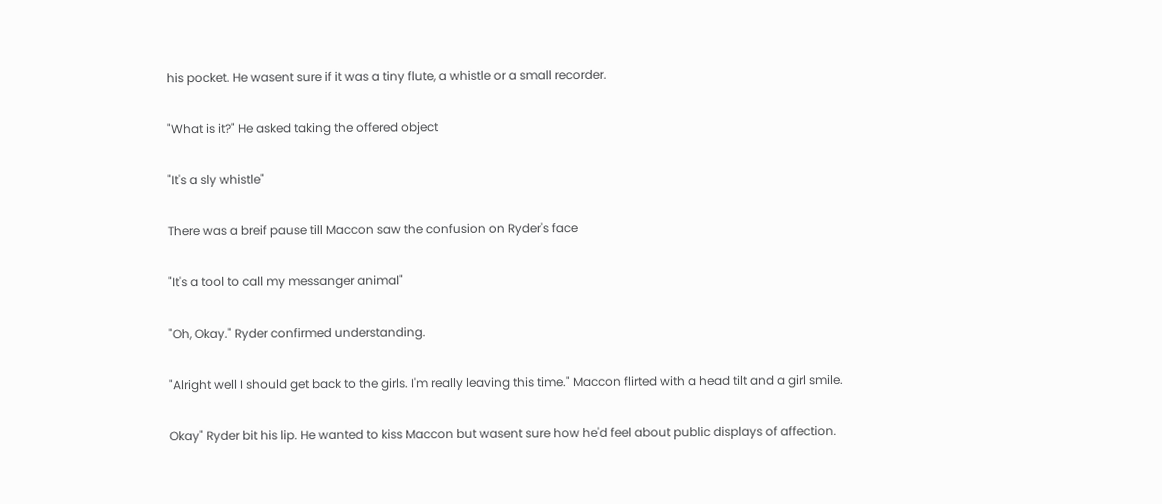his pocket. He wasent sure if it was a tiny flute, a whistle or a small recorder.

"What is it?" He asked taking the offered object

"It's a sly whistle"

There was a breif pause till Maccon saw the confusion on Ryder's face

"It's a tool to call my messanger animal"

"Oh, Okay." Ryder confirmed understanding.

"Alright well I should get back to the girls. I'm really leaving this time." Maccon flirted with a head tilt and a girl smile.

Okay" Ryder bit his lip. He wanted to kiss Maccon but wasent sure how he'd feel about public displays of affection.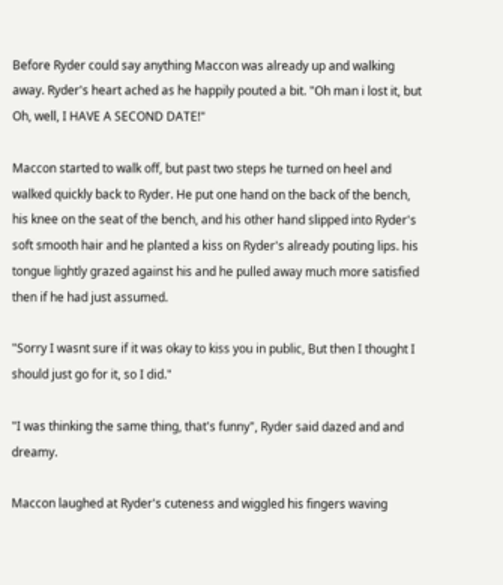Before Ryder could say anything Maccon was already up and walking away. Ryder's heart ached as he happily pouted a bit. "Oh man i lost it, but Oh, well, I HAVE A SECOND DATE!"

Maccon started to walk off, but past two steps he turned on heel and walked quickly back to Ryder. He put one hand on the back of the bench, his knee on the seat of the bench, and his other hand slipped into Ryder's soft smooth hair and he planted a kiss on Ryder's already pouting lips. his tongue lightly grazed against his and he pulled away much more satisfied then if he had just assumed.

"Sorry I wasnt sure if it was okay to kiss you in public, But then I thought I should just go for it, so I did."

"I was thinking the same thing, that's funny", Ryder said dazed and and dreamy.

Maccon laughed at Ryder's cuteness and wiggled his fingers waving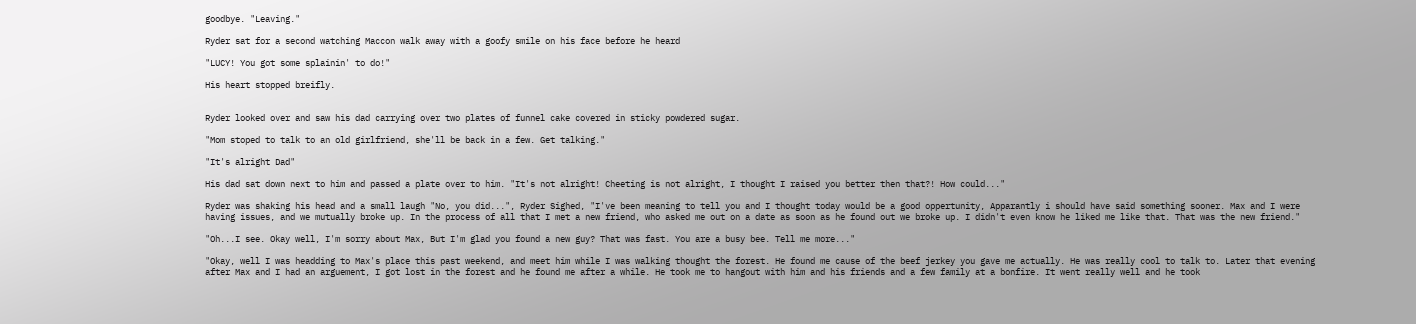goodbye. "Leaving."

Ryder sat for a second watching Maccon walk away with a goofy smile on his face before he heard

"LUCY! You got some splainin' to do!"

His heart stopped breifly.


Ryder looked over and saw his dad carrying over two plates of funnel cake covered in sticky powdered sugar.

"Mom stoped to talk to an old girlfriend, she'll be back in a few. Get talking."

"It's alright Dad"

His dad sat down next to him and passed a plate over to him. "It's not alright! Cheeting is not alright, I thought I raised you better then that?! How could..."

Ryder was shaking his head and a small laugh "No, you did...", Ryder Sighed, "I've been meaning to tell you and I thought today would be a good oppertunity, Apparantly i should have said something sooner. Max and I were having issues, and we mutually broke up. In the process of all that I met a new friend, who asked me out on a date as soon as he found out we broke up. I didn't even know he liked me like that. That was the new friend."

"Oh...I see. Okay well, I'm sorry about Max, But I'm glad you found a new guy? That was fast. You are a busy bee. Tell me more..."

"Okay, well I was headding to Max's place this past weekend, and meet him while I was walking thought the forest. He found me cause of the beef jerkey you gave me actually. He was really cool to talk to. Later that evening after Max and I had an arguement, I got lost in the forest and he found me after a while. He took me to hangout with him and his friends and a few family at a bonfire. It went really well and he took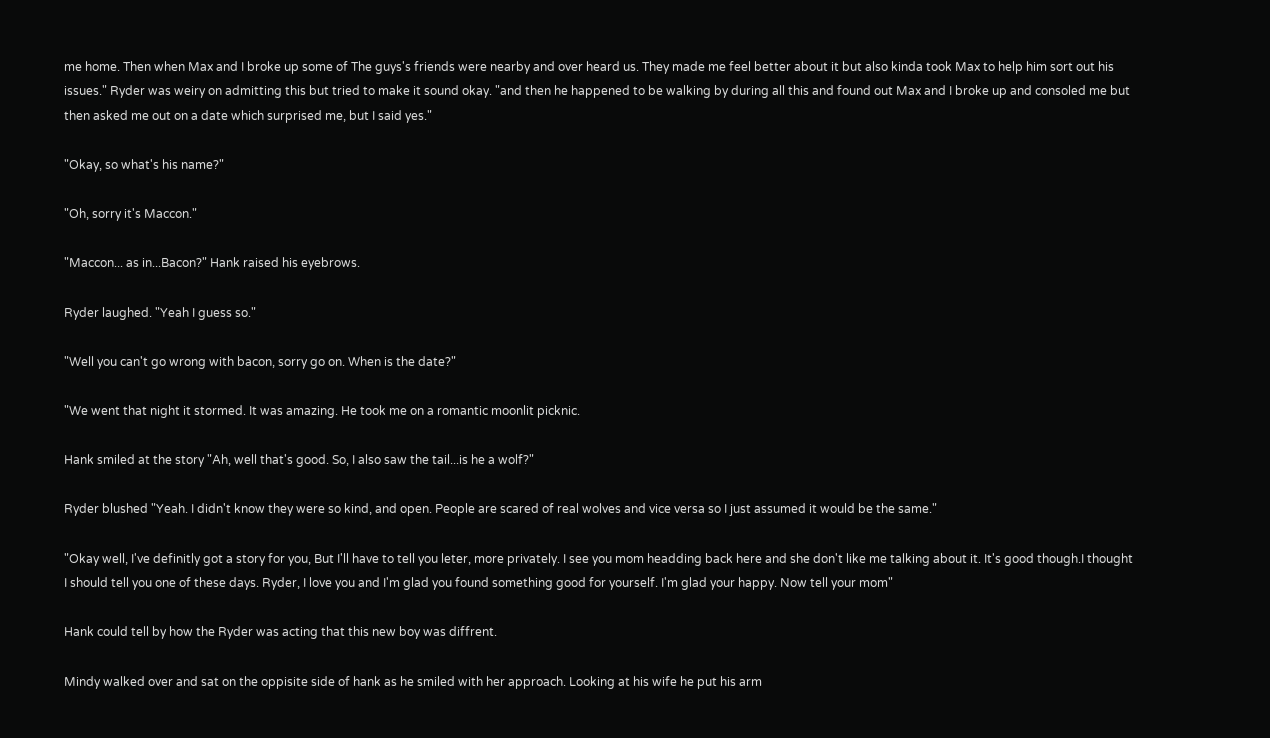me home. Then when Max and I broke up some of The guys's friends were nearby and over heard us. They made me feel better about it but also kinda took Max to help him sort out his issues." Ryder was weiry on admitting this but tried to make it sound okay. "and then he happened to be walking by during all this and found out Max and I broke up and consoled me but then asked me out on a date which surprised me, but I said yes."

"Okay, so what's his name?"

"Oh, sorry it's Maccon."

"Maccon... as in...Bacon?" Hank raised his eyebrows.

Ryder laughed. "Yeah I guess so."

"Well you can't go wrong with bacon, sorry go on. When is the date?"

"We went that night it stormed. It was amazing. He took me on a romantic moonlit picknic.

Hank smiled at the story "Ah, well that's good. So, I also saw the tail...is he a wolf?"

Ryder blushed "Yeah. I didn't know they were so kind, and open. People are scared of real wolves and vice versa so I just assumed it would be the same."

"Okay well, I've definitly got a story for you, But I'll have to tell you leter, more privately. I see you mom headding back here and she don't like me talking about it. It's good though.I thought I should tell you one of these days. Ryder, I love you and I'm glad you found something good for yourself. I'm glad your happy. Now tell your mom"

Hank could tell by how the Ryder was acting that this new boy was diffrent.

Mindy walked over and sat on the oppisite side of hank as he smiled with her approach. Looking at his wife he put his arm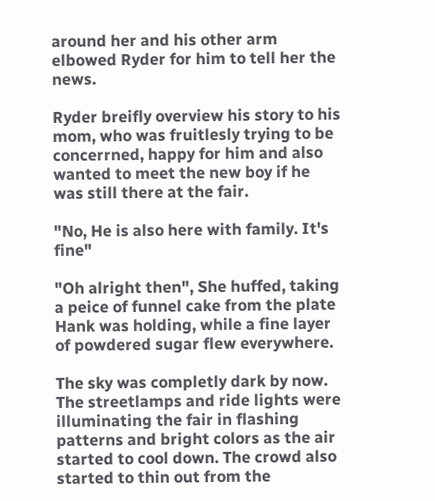around her and his other arm elbowed Ryder for him to tell her the news.

Ryder breifly overview his story to his mom, who was fruitlesly trying to be concerrned, happy for him and also wanted to meet the new boy if he was still there at the fair.

"No, He is also here with family. It's fine"

"Oh alright then", She huffed, taking a peice of funnel cake from the plate Hank was holding, while a fine layer of powdered sugar flew everywhere.

The sky was completly dark by now. The streetlamps and ride lights were illuminating the fair in flashing patterns and bright colors as the air started to cool down. The crowd also started to thin out from the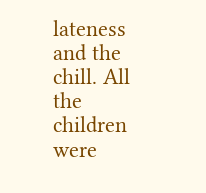lateness and the chill. All the children were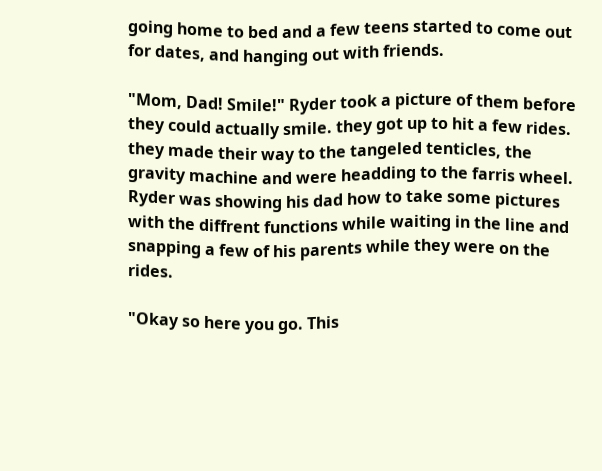going home to bed and a few teens started to come out for dates, and hanging out with friends.

"Mom, Dad! Smile!" Ryder took a picture of them before they could actually smile. they got up to hit a few rides. they made their way to the tangeled tenticles, the gravity machine and were headding to the farris wheel. Ryder was showing his dad how to take some pictures with the diffrent functions while waiting in the line and snapping a few of his parents while they were on the rides.

"Okay so here you go. This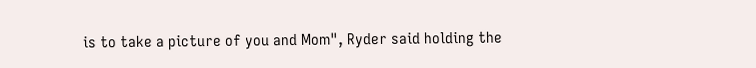is to take a picture of you and Mom", Ryder said holding the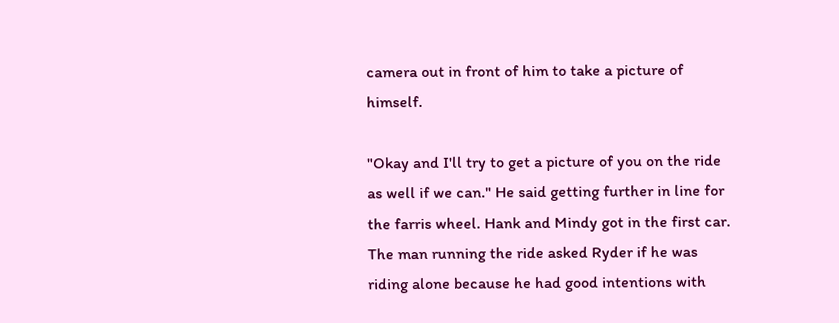camera out in front of him to take a picture of himself.

"Okay and I'll try to get a picture of you on the ride as well if we can." He said getting further in line for the farris wheel. Hank and Mindy got in the first car. The man running the ride asked Ryder if he was riding alone because he had good intentions with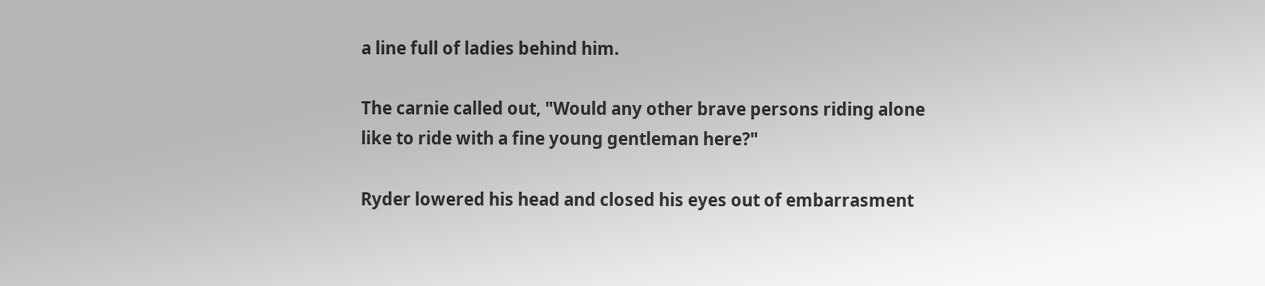a line full of ladies behind him.

The carnie called out, "Would any other brave persons riding alone like to ride with a fine young gentleman here?"

Ryder lowered his head and closed his eyes out of embarrasment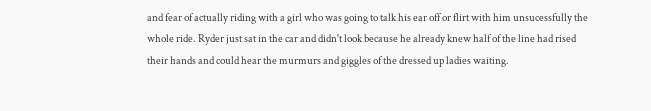and fear of actually riding with a girl who was going to talk his ear off or flirt with him unsucessfully the whole ride. Ryder just sat in the car and didn't look because he already knew half of the line had rised their hands and could hear the murmurs and giggles of the dressed up ladies waiting.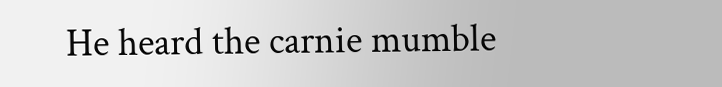He heard the carnie mumble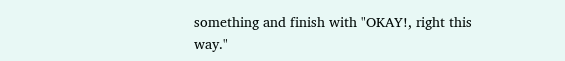something and finish with "OKAY!, right this way."